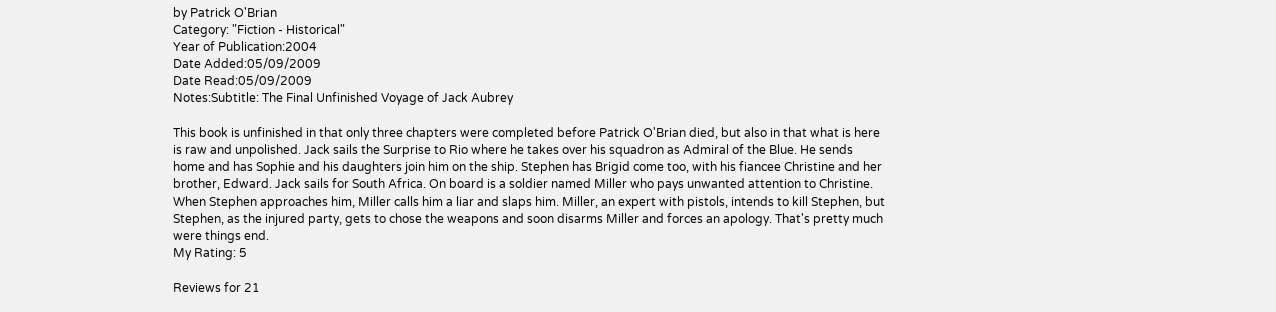by Patrick O'Brian
Category: "Fiction - Historical"
Year of Publication:2004
Date Added:05/09/2009
Date Read:05/09/2009
Notes:Subtitle: The Final Unfinished Voyage of Jack Aubrey

This book is unfinished in that only three chapters were completed before Patrick O'Brian died, but also in that what is here is raw and unpolished. Jack sails the Surprise to Rio where he takes over his squadron as Admiral of the Blue. He sends home and has Sophie and his daughters join him on the ship. Stephen has Brigid come too, with his fiancee Christine and her brother, Edward. Jack sails for South Africa. On board is a soldier named Miller who pays unwanted attention to Christine. When Stephen approaches him, Miller calls him a liar and slaps him. Miller, an expert with pistols, intends to kill Stephen, but Stephen, as the injured party, gets to chose the weapons and soon disarms Miller and forces an apology. That's pretty much were things end.
My Rating: 5

Reviews for 21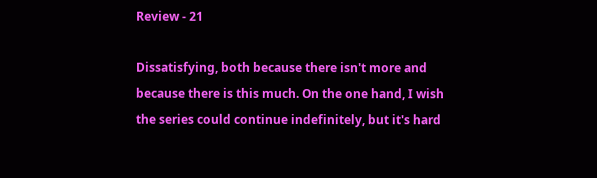Review - 21

Dissatisfying, both because there isn't more and because there is this much. On the one hand, I wish the series could continue indefinitely, but it's hard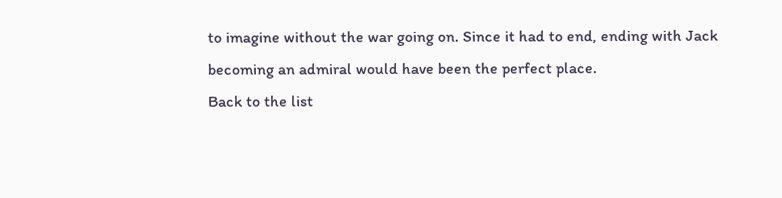to imagine without the war going on. Since it had to end, ending with Jack becoming an admiral would have been the perfect place.
Back to the list